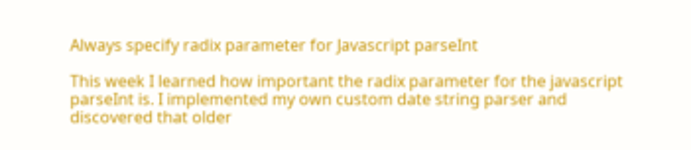Always specify radix parameter for Javascript parseInt

This week I learned how important the radix parameter for the javascript parseInt is. I implemented my own custom date string parser and discovered that older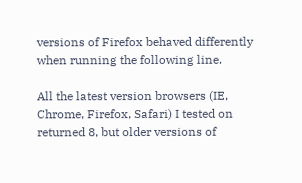versions of Firefox behaved differently when running the following line.

All the latest version browsers (IE, Chrome, Firefox, Safari) I tested on returned 8, but older versions of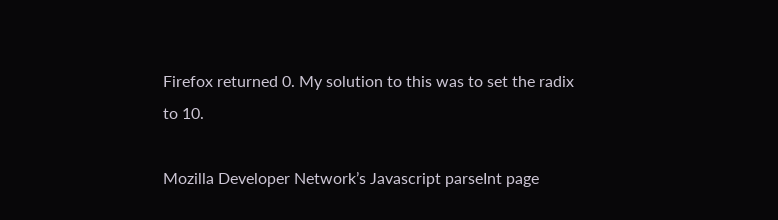Firefox returned 0. My solution to this was to set the radix to 10.

Mozilla Developer Network’s Javascript parseInt page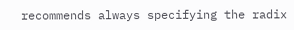recommends always specifying the radix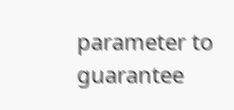parameter to guarantee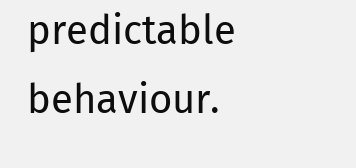predictable behaviour.